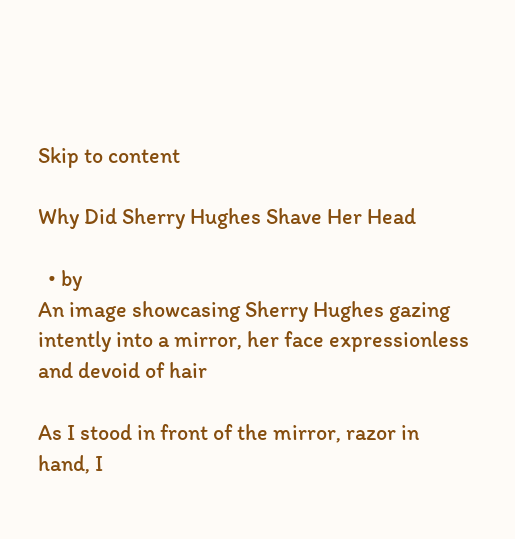Skip to content

Why Did Sherry Hughes Shave Her Head

  • by
An image showcasing Sherry Hughes gazing intently into a mirror, her face expressionless and devoid of hair

As I stood in front of the mirror, razor in hand, I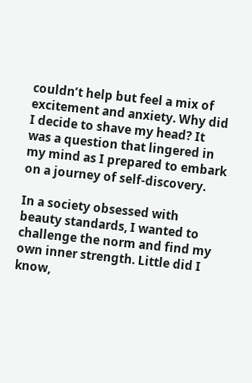couldn’t help but feel a mix of excitement and anxiety. Why did I decide to shave my head? It was a question that lingered in my mind as I prepared to embark on a journey of self-discovery.

In a society obsessed with beauty standards, I wanted to challenge the norm and find my own inner strength. Little did I know,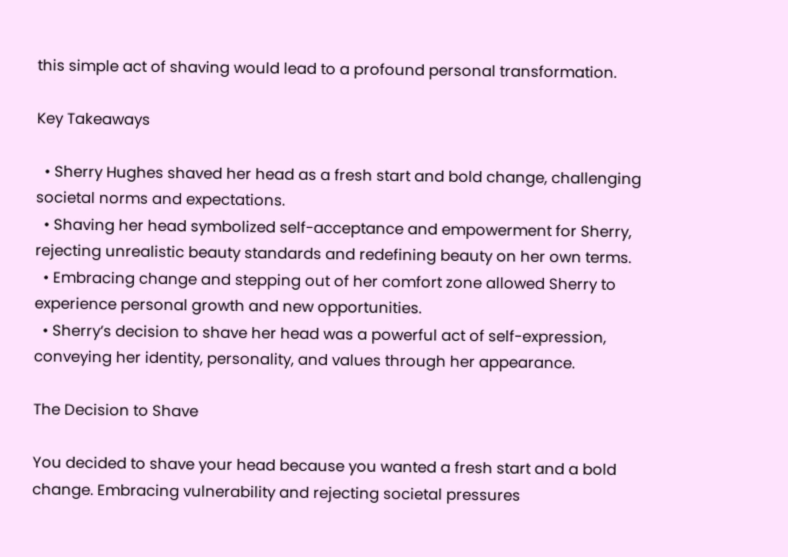this simple act of shaving would lead to a profound personal transformation.

Key Takeaways

  • Sherry Hughes shaved her head as a fresh start and bold change, challenging societal norms and expectations.
  • Shaving her head symbolized self-acceptance and empowerment for Sherry, rejecting unrealistic beauty standards and redefining beauty on her own terms.
  • Embracing change and stepping out of her comfort zone allowed Sherry to experience personal growth and new opportunities.
  • Sherry’s decision to shave her head was a powerful act of self-expression, conveying her identity, personality, and values through her appearance.

The Decision to Shave

You decided to shave your head because you wanted a fresh start and a bold change. Embracing vulnerability and rejecting societal pressures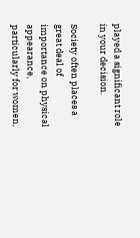played a significant role in your decision.

Society often places a great deal of importance on physical appearance, particularly for women,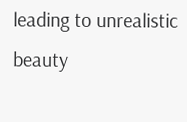leading to unrealistic beauty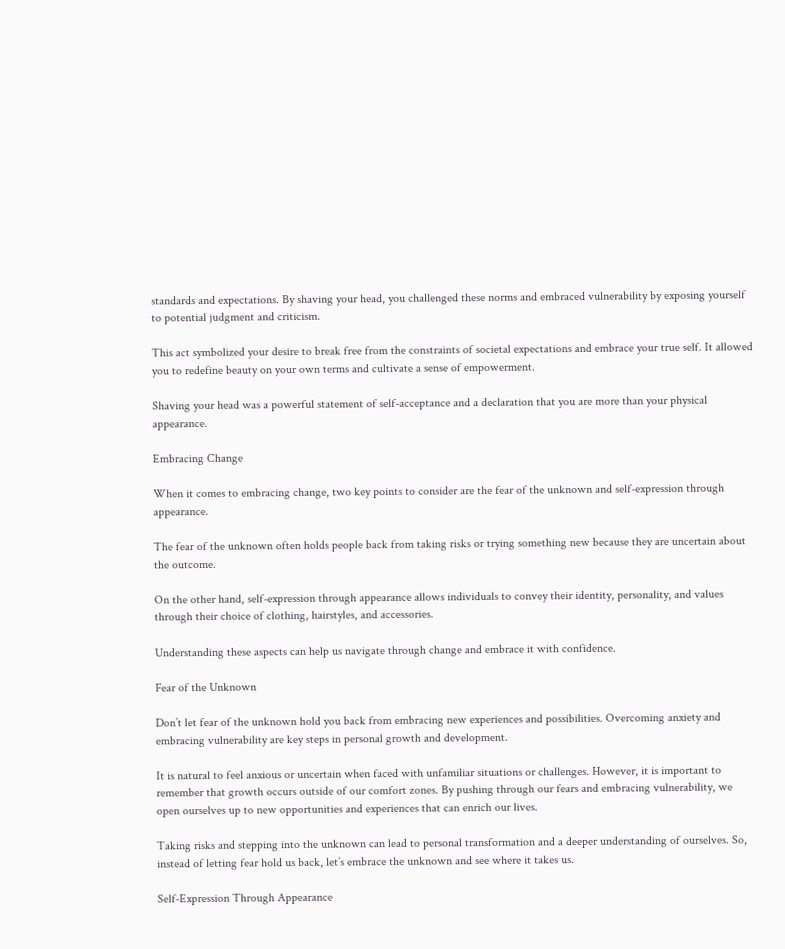standards and expectations. By shaving your head, you challenged these norms and embraced vulnerability by exposing yourself to potential judgment and criticism.

This act symbolized your desire to break free from the constraints of societal expectations and embrace your true self. It allowed you to redefine beauty on your own terms and cultivate a sense of empowerment.

Shaving your head was a powerful statement of self-acceptance and a declaration that you are more than your physical appearance.

Embracing Change

When it comes to embracing change, two key points to consider are the fear of the unknown and self-expression through appearance.

The fear of the unknown often holds people back from taking risks or trying something new because they are uncertain about the outcome.

On the other hand, self-expression through appearance allows individuals to convey their identity, personality, and values through their choice of clothing, hairstyles, and accessories.

Understanding these aspects can help us navigate through change and embrace it with confidence.

Fear of the Unknown

Don’t let fear of the unknown hold you back from embracing new experiences and possibilities. Overcoming anxiety and embracing vulnerability are key steps in personal growth and development.

It is natural to feel anxious or uncertain when faced with unfamiliar situations or challenges. However, it is important to remember that growth occurs outside of our comfort zones. By pushing through our fears and embracing vulnerability, we open ourselves up to new opportunities and experiences that can enrich our lives.

Taking risks and stepping into the unknown can lead to personal transformation and a deeper understanding of ourselves. So, instead of letting fear hold us back, let’s embrace the unknown and see where it takes us.

Self-Expression Through Appearance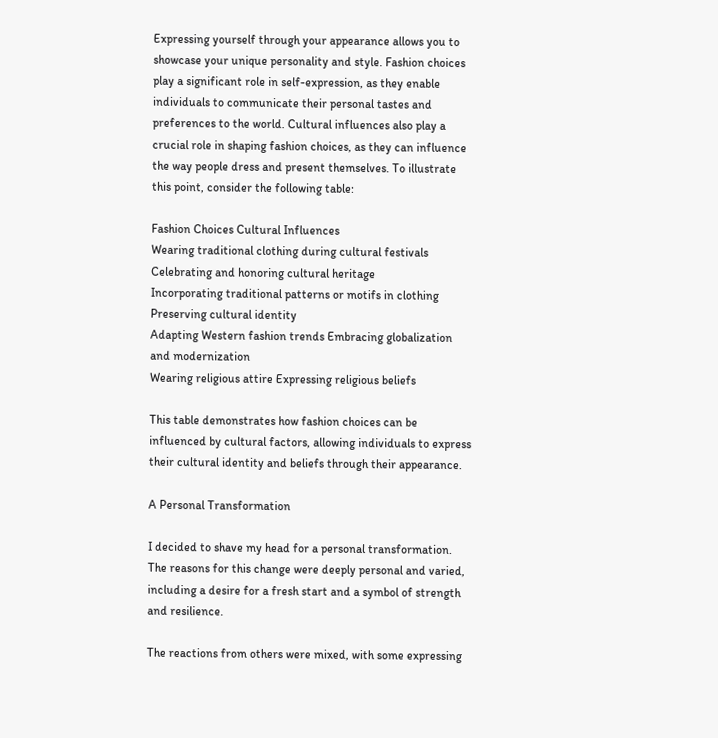Expressing yourself through your appearance allows you to showcase your unique personality and style. Fashion choices play a significant role in self-expression, as they enable individuals to communicate their personal tastes and preferences to the world. Cultural influences also play a crucial role in shaping fashion choices, as they can influence the way people dress and present themselves. To illustrate this point, consider the following table:

Fashion Choices Cultural Influences
Wearing traditional clothing during cultural festivals Celebrating and honoring cultural heritage
Incorporating traditional patterns or motifs in clothing Preserving cultural identity
Adapting Western fashion trends Embracing globalization and modernization
Wearing religious attire Expressing religious beliefs

This table demonstrates how fashion choices can be influenced by cultural factors, allowing individuals to express their cultural identity and beliefs through their appearance.

A Personal Transformation

I decided to shave my head for a personal transformation. The reasons for this change were deeply personal and varied, including a desire for a fresh start and a symbol of strength and resilience.

The reactions from others were mixed, with some expressing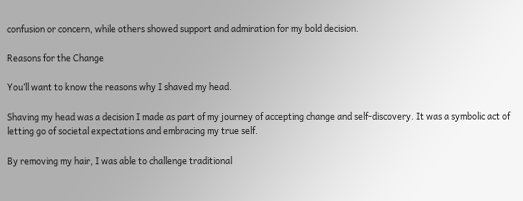confusion or concern, while others showed support and admiration for my bold decision.

Reasons for the Change

You’ll want to know the reasons why I shaved my head.

Shaving my head was a decision I made as part of my journey of accepting change and self-discovery. It was a symbolic act of letting go of societal expectations and embracing my true self.

By removing my hair, I was able to challenge traditional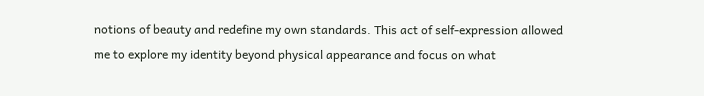notions of beauty and redefine my own standards. This act of self-expression allowed me to explore my identity beyond physical appearance and focus on what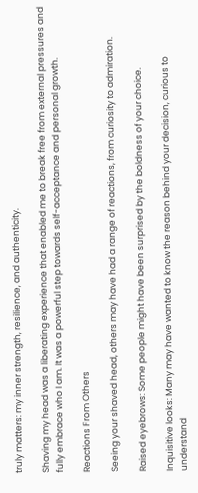truly matters: my inner strength, resilience, and authenticity.

Shaving my head was a liberating experience that enabled me to break free from external pressures and fully embrace who I am. It was a powerful step towards self-acceptance and personal growth.

Reactions From Others

Seeing your shaved head, others may have had a range of reactions, from curiosity to admiration.

Raised eyebrows: Some people might have been surprised by the boldness of your choice.

Inquisitive looks: Many may have wanted to know the reason behind your decision, curious to understand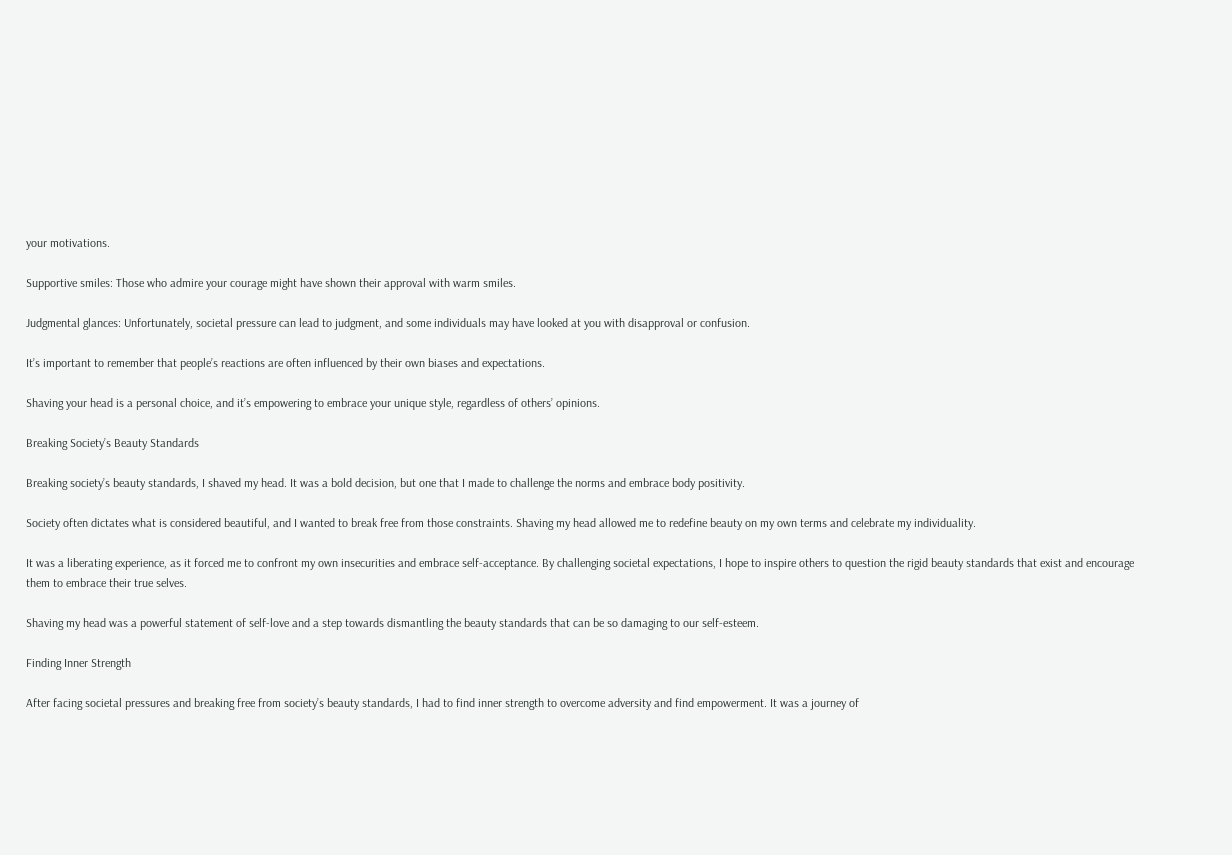your motivations.

Supportive smiles: Those who admire your courage might have shown their approval with warm smiles.

Judgmental glances: Unfortunately, societal pressure can lead to judgment, and some individuals may have looked at you with disapproval or confusion.

It’s important to remember that people’s reactions are often influenced by their own biases and expectations.

Shaving your head is a personal choice, and it’s empowering to embrace your unique style, regardless of others’ opinions.

Breaking Society’s Beauty Standards

Breaking society’s beauty standards, I shaved my head. It was a bold decision, but one that I made to challenge the norms and embrace body positivity.

Society often dictates what is considered beautiful, and I wanted to break free from those constraints. Shaving my head allowed me to redefine beauty on my own terms and celebrate my individuality.

It was a liberating experience, as it forced me to confront my own insecurities and embrace self-acceptance. By challenging societal expectations, I hope to inspire others to question the rigid beauty standards that exist and encourage them to embrace their true selves.

Shaving my head was a powerful statement of self-love and a step towards dismantling the beauty standards that can be so damaging to our self-esteem.

Finding Inner Strength

After facing societal pressures and breaking free from society’s beauty standards, I had to find inner strength to overcome adversity and find empowerment. It was a journey of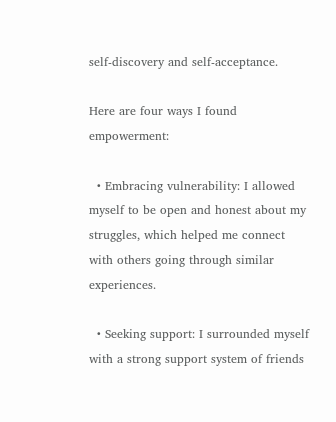self-discovery and self-acceptance.

Here are four ways I found empowerment:

  • Embracing vulnerability: I allowed myself to be open and honest about my struggles, which helped me connect with others going through similar experiences.

  • Seeking support: I surrounded myself with a strong support system of friends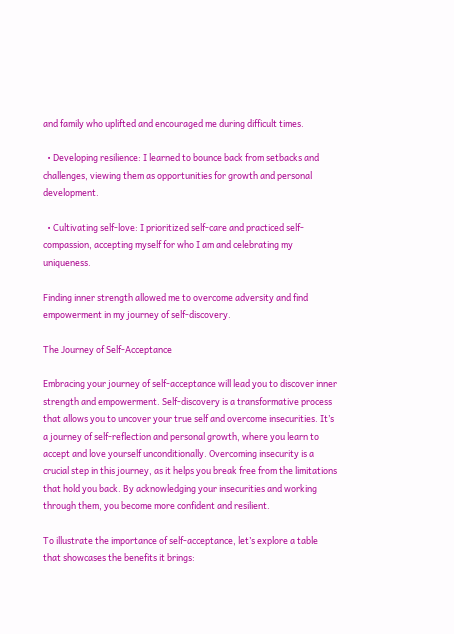and family who uplifted and encouraged me during difficult times.

  • Developing resilience: I learned to bounce back from setbacks and challenges, viewing them as opportunities for growth and personal development.

  • Cultivating self-love: I prioritized self-care and practiced self-compassion, accepting myself for who I am and celebrating my uniqueness.

Finding inner strength allowed me to overcome adversity and find empowerment in my journey of self-discovery.

The Journey of Self-Acceptance

Embracing your journey of self-acceptance will lead you to discover inner strength and empowerment. Self-discovery is a transformative process that allows you to uncover your true self and overcome insecurities. It’s a journey of self-reflection and personal growth, where you learn to accept and love yourself unconditionally. Overcoming insecurity is a crucial step in this journey, as it helps you break free from the limitations that hold you back. By acknowledging your insecurities and working through them, you become more confident and resilient.

To illustrate the importance of self-acceptance, let’s explore a table that showcases the benefits it brings: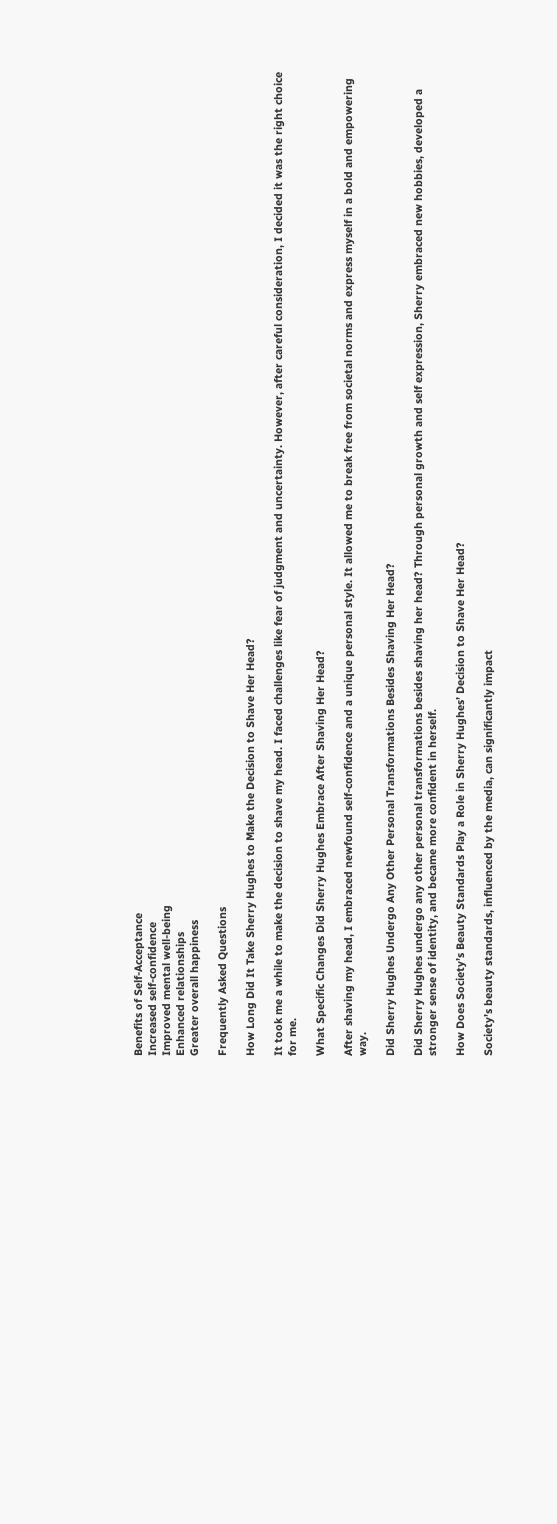Benefits of Self-Acceptance
Increased self-confidence
Improved mental well-being
Enhanced relationships
Greater overall happiness

Frequently Asked Questions

How Long Did It Take Sherry Hughes to Make the Decision to Shave Her Head?

It took me a while to make the decision to shave my head. I faced challenges like fear of judgment and uncertainty. However, after careful consideration, I decided it was the right choice for me.

What Specific Changes Did Sherry Hughes Embrace After Shaving Her Head?

After shaving my head, I embraced newfound self-confidence and a unique personal style. It allowed me to break free from societal norms and express myself in a bold and empowering way.

Did Sherry Hughes Undergo Any Other Personal Transformations Besides Shaving Her Head?

Did Sherry Hughes undergo any other personal transformations besides shaving her head? Through personal growth and self expression, Sherry embraced new hobbies, developed a stronger sense of identity, and became more confident in herself.

How Does Society’s Beauty Standards Play a Role in Sherry Hughes’ Decision to Shave Her Head?

Society’s beauty standards, influenced by the media, can significantly impact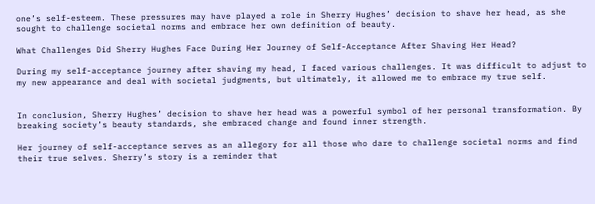one’s self-esteem. These pressures may have played a role in Sherry Hughes’ decision to shave her head, as she sought to challenge societal norms and embrace her own definition of beauty.

What Challenges Did Sherry Hughes Face During Her Journey of Self-Acceptance After Shaving Her Head?

During my self-acceptance journey after shaving my head, I faced various challenges. It was difficult to adjust to my new appearance and deal with societal judgments, but ultimately, it allowed me to embrace my true self.


In conclusion, Sherry Hughes’ decision to shave her head was a powerful symbol of her personal transformation. By breaking society’s beauty standards, she embraced change and found inner strength.

Her journey of self-acceptance serves as an allegory for all those who dare to challenge societal norms and find their true selves. Sherry’s story is a reminder that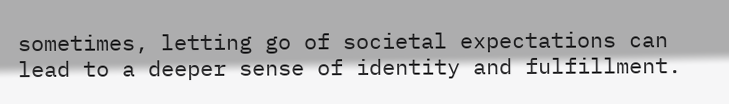sometimes, letting go of societal expectations can lead to a deeper sense of identity and fulfillment.